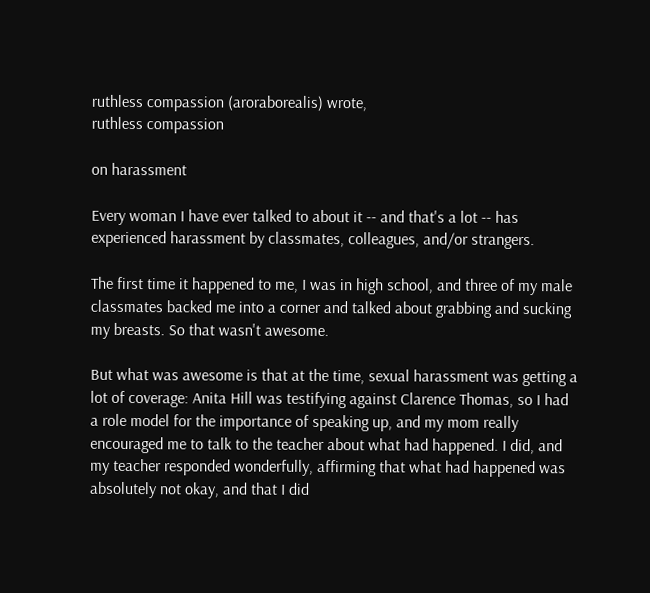ruthless compassion (aroraborealis) wrote,
ruthless compassion

on harassment

Every woman I have ever talked to about it -- and that's a lot -- has experienced harassment by classmates, colleagues, and/or strangers.

The first time it happened to me, I was in high school, and three of my male classmates backed me into a corner and talked about grabbing and sucking my breasts. So that wasn't awesome.

But what was awesome is that at the time, sexual harassment was getting a lot of coverage: Anita Hill was testifying against Clarence Thomas, so I had a role model for the importance of speaking up, and my mom really encouraged me to talk to the teacher about what had happened. I did, and my teacher responded wonderfully, affirming that what had happened was absolutely not okay, and that I did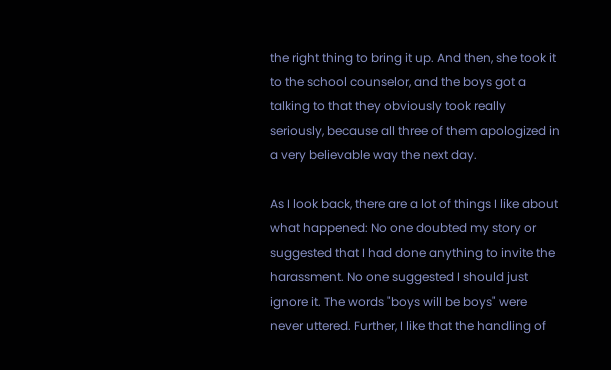the right thing to bring it up. And then, she took it to the school counselor, and the boys got a talking to that they obviously took really seriously, because all three of them apologized in a very believable way the next day.

As I look back, there are a lot of things I like about what happened: No one doubted my story or suggested that I had done anything to invite the harassment. No one suggested I should just ignore it. The words "boys will be boys" were never uttered. Further, I like that the handling of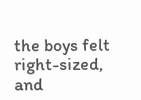the boys felt right-sized, and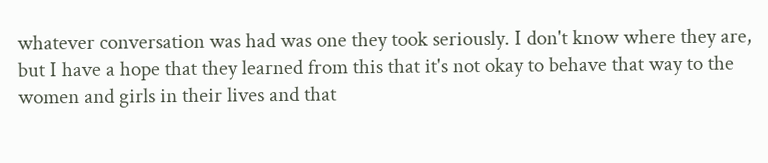whatever conversation was had was one they took seriously. I don't know where they are, but I have a hope that they learned from this that it's not okay to behave that way to the women and girls in their lives and that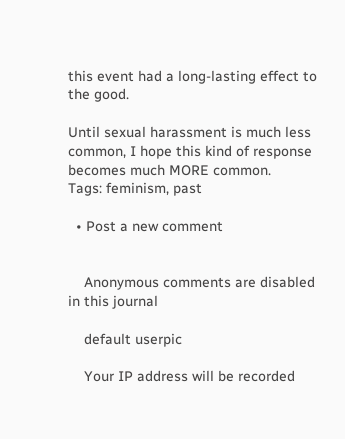this event had a long-lasting effect to the good.

Until sexual harassment is much less common, I hope this kind of response becomes much MORE common.
Tags: feminism, past

  • Post a new comment


    Anonymous comments are disabled in this journal

    default userpic

    Your IP address will be recorded